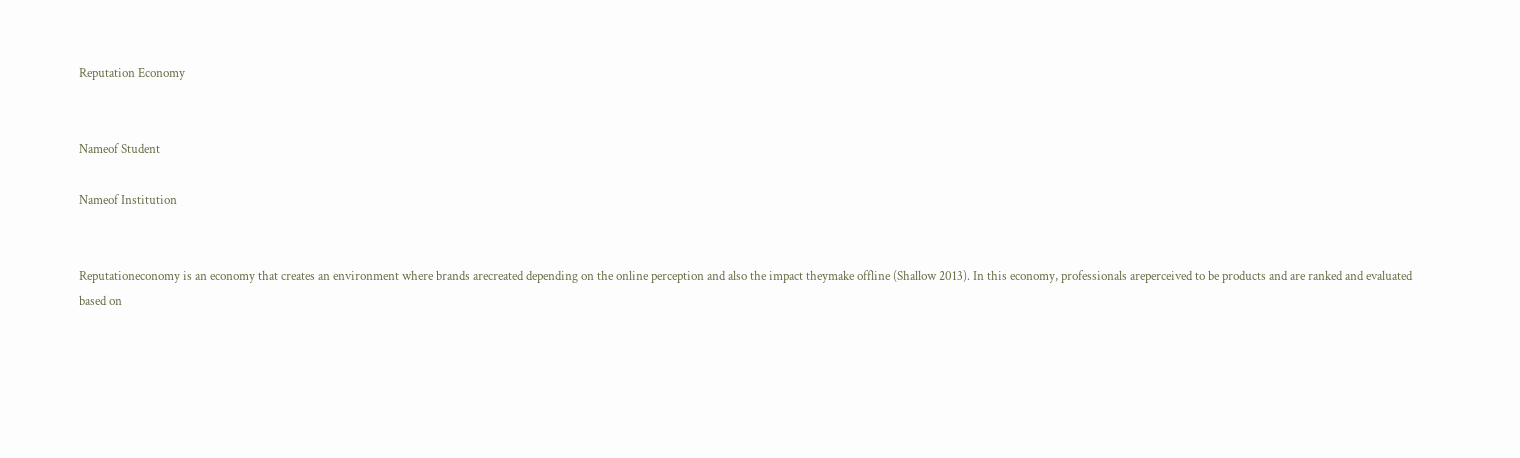Reputation Economy


Nameof Student

Nameof Institution


Reputationeconomy is an economy that creates an environment where brands arecreated depending on the online perception and also the impact theymake offline (Shallow 2013). In this economy, professionals areperceived to be products and are ranked and evaluated based on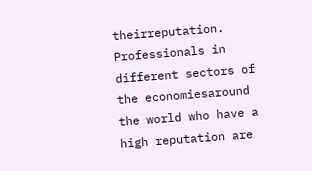theirreputation. Professionals in different sectors of the economiesaround the world who have a high reputation are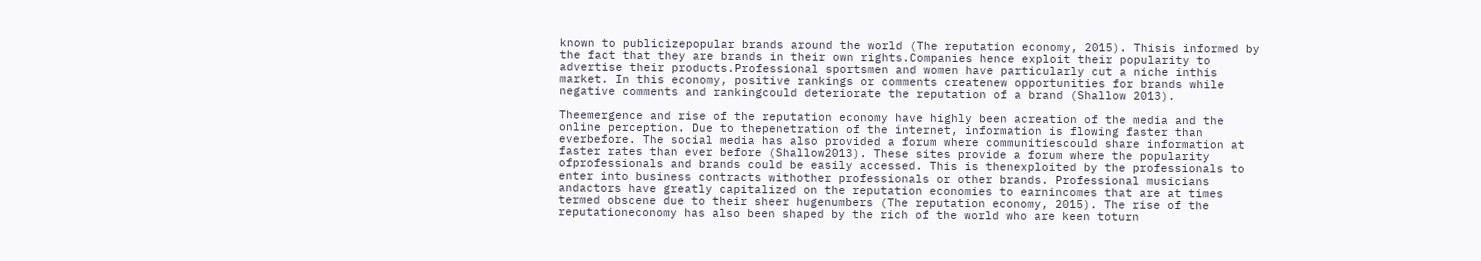known to publicizepopular brands around the world (The reputation economy, 2015). Thisis informed by the fact that they are brands in their own rights.Companies hence exploit their popularity to advertise their products.Professional sportsmen and women have particularly cut a niche inthis market. In this economy, positive rankings or comments createnew opportunities for brands while negative comments and rankingcould deteriorate the reputation of a brand (Shallow 2013).

Theemergence and rise of the reputation economy have highly been acreation of the media and the online perception. Due to thepenetration of the internet, information is flowing faster than everbefore. The social media has also provided a forum where communitiescould share information at faster rates than ever before (Shallow2013). These sites provide a forum where the popularity ofprofessionals and brands could be easily accessed. This is thenexploited by the professionals to enter into business contracts withother professionals or other brands. Professional musicians andactors have greatly capitalized on the reputation economies to earnincomes that are at times termed obscene due to their sheer hugenumbers (The reputation economy, 2015). The rise of the reputationeconomy has also been shaped by the rich of the world who are keen toturn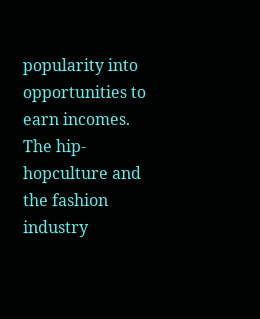popularity into opportunities to earn incomes. The hip-hopculture and the fashion industry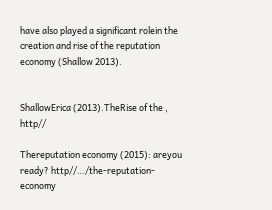have also played a significant rolein the creation and rise of the reputation economy (Shallow 2013).


ShallowErica (2013).TheRise of the , http//

Thereputation economy (2015): areyou ready? http//…/the-reputation-economy